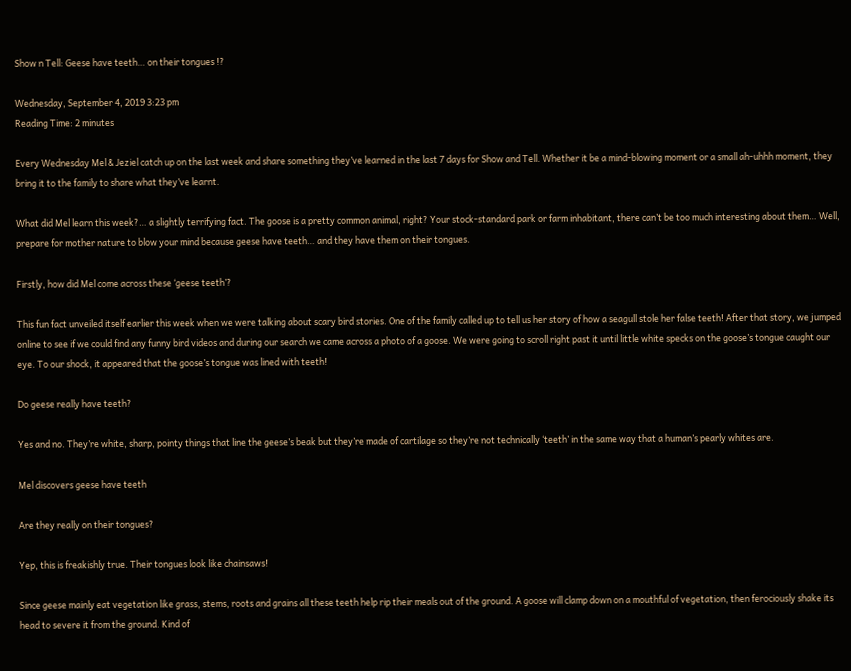Show n Tell: Geese have teeth… on their tongues !?

Wednesday, September 4, 2019 3:23 pm
Reading Time: 2 minutes

Every Wednesday Mel & Jeziel catch up on the last week and share something they’ve learned in the last 7 days for Show and Tell. Whether it be a mind-blowing moment or a small ah-uhhh moment, they bring it to the family to share what they’ve learnt.

What did Mel learn this week?… a slightly terrifying fact. The goose is a pretty common animal, right? Your stock-standard park or farm inhabitant, there can’t be too much interesting about them… Well, prepare for mother nature to blow your mind because geese have teeth… and they have them on their tongues.

Firstly, how did Mel come across these ‘geese teeth’?

This fun fact unveiled itself earlier this week when we were talking about scary bird stories. One of the family called up to tell us her story of how a seagull stole her false teeth! After that story, we jumped online to see if we could find any funny bird videos and during our search we came across a photo of a goose. We were going to scroll right past it until little white specks on the goose’s tongue caught our eye. To our shock, it appeared that the goose’s tongue was lined with teeth!

Do geese really have teeth?

Yes and no. They’re white, sharp, pointy things that line the geese’s beak but they’re made of cartilage so they’re not technically ‘teeth’ in the same way that a human’s pearly whites are.

Mel discovers geese have teeth

Are they really on their tongues?

Yep, this is freakishly true. Their tongues look like chainsaws!

Since geese mainly eat vegetation like grass, stems, roots and grains all these teeth help rip their meals out of the ground. A goose will clamp down on a mouthful of vegetation, then ferociously shake its head to severe it from the ground. Kind of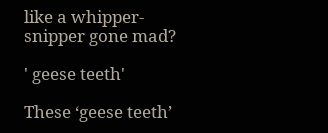like a whipper-snipper gone mad?

' geese teeth'

These ‘geese teeth’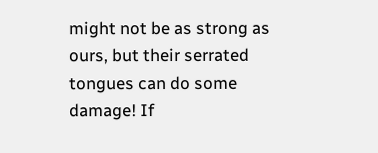might not be as strong as ours, but their serrated tongues can do some damage! If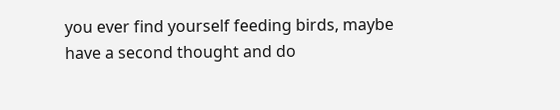you ever find yourself feeding birds, maybe have a second thought and do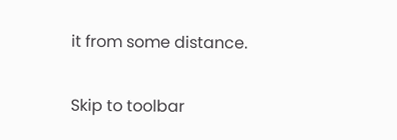it from some distance.


Skip to toolbar